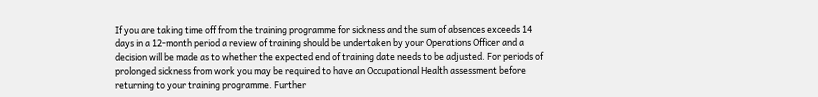If you are taking time off from the training programme for sickness and the sum of absences exceeds 14 days in a 12-month period a review of training should be undertaken by your Operations Officer and a decision will be made as to whether the expected end of training date needs to be adjusted. For periods of prolonged sickness from work you may be required to have an Occupational Health assessment before returning to your training programme. Further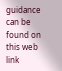guidance can be found on this web link